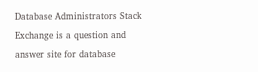Database Administrators Stack Exchange is a question and answer site for database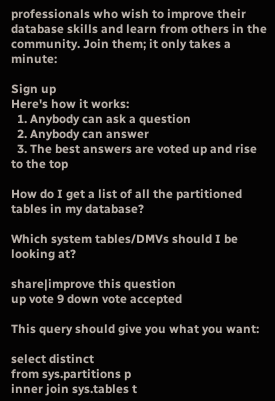professionals who wish to improve their database skills and learn from others in the community. Join them; it only takes a minute:

Sign up
Here's how it works:
  1. Anybody can ask a question
  2. Anybody can answer
  3. The best answers are voted up and rise to the top

How do I get a list of all the partitioned tables in my database?

Which system tables/DMVs should I be looking at?

share|improve this question
up vote 9 down vote accepted

This query should give you what you want:

select distinct
from sys.partitions p
inner join sys.tables t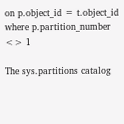on p.object_id = t.object_id
where p.partition_number <> 1

The sys.partitions catalog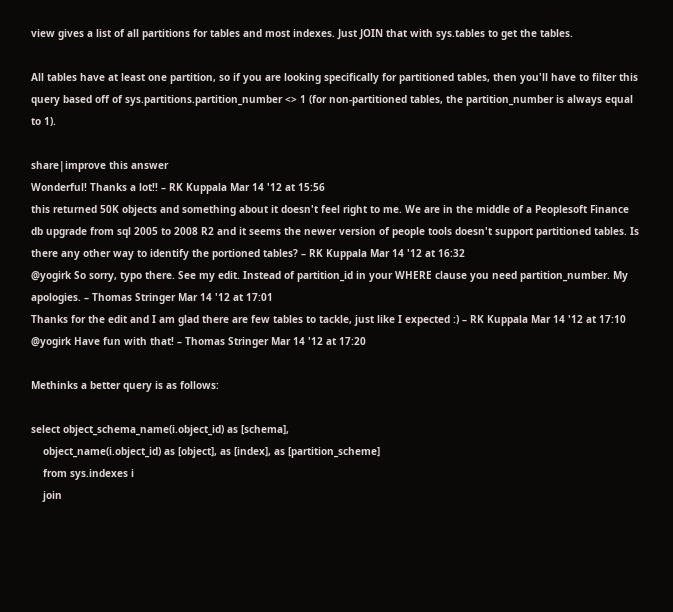view gives a list of all partitions for tables and most indexes. Just JOIN that with sys.tables to get the tables.

All tables have at least one partition, so if you are looking specifically for partitioned tables, then you'll have to filter this query based off of sys.partitions.partition_number <> 1 (for non-partitioned tables, the partition_number is always equal to 1).

share|improve this answer
Wonderful! Thanks a lot!! – RK Kuppala Mar 14 '12 at 15:56
this returned 50K objects and something about it doesn't feel right to me. We are in the middle of a Peoplesoft Finance db upgrade from sql 2005 to 2008 R2 and it seems the newer version of people tools doesn't support partitioned tables. Is there any other way to identify the portioned tables? – RK Kuppala Mar 14 '12 at 16:32
@yogirk So sorry, typo there. See my edit. Instead of partition_id in your WHERE clause you need partition_number. My apologies. – Thomas Stringer Mar 14 '12 at 17:01
Thanks for the edit and I am glad there are few tables to tackle, just like I expected :) – RK Kuppala Mar 14 '12 at 17:10
@yogirk Have fun with that! – Thomas Stringer Mar 14 '12 at 17:20

Methinks a better query is as follows:

select object_schema_name(i.object_id) as [schema],
    object_name(i.object_id) as [object], as [index], as [partition_scheme]
    from sys.indexes i
    join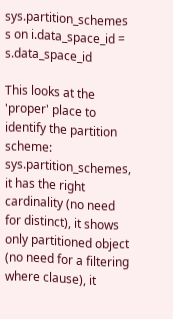sys.partition_schemes s on i.data_space_id = s.data_space_id

This looks at the 'proper' place to identify the partition scheme: sys.partition_schemes, it has the right cardinality (no need for distinct), it shows only partitioned object (no need for a filtering where clause), it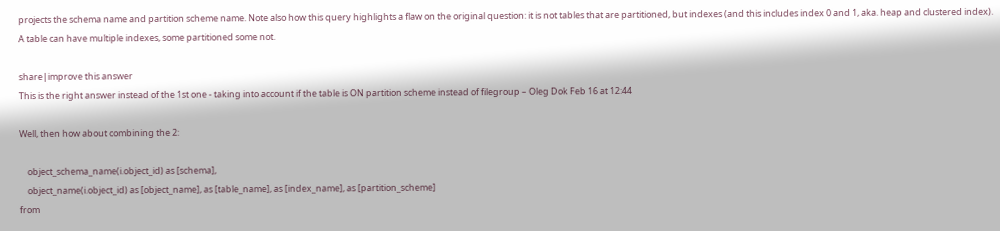projects the schema name and partition scheme name. Note also how this query highlights a flaw on the original question: it is not tables that are partitioned, but indexes (and this includes index 0 and 1, aka. heap and clustered index). A table can have multiple indexes, some partitioned some not.

share|improve this answer
This is the right answer instead of the 1st one - taking into account if the table is ON partition scheme instead of filegroup – Oleg Dok Feb 16 at 12:44

Well, then how about combining the 2:

    object_schema_name(i.object_id) as [schema],
    object_name(i.object_id) as [object_name], as [table_name], as [index_name], as [partition_scheme]
from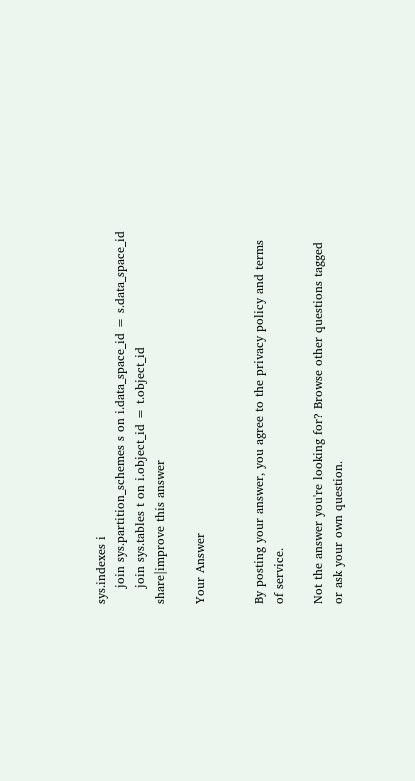sys.indexes i
    join sys.partition_schemes s on i.data_space_id = s.data_space_id
    join sys.tables t on i.object_id = t.object_id
share|improve this answer

Your Answer


By posting your answer, you agree to the privacy policy and terms of service.

Not the answer you're looking for? Browse other questions tagged or ask your own question.